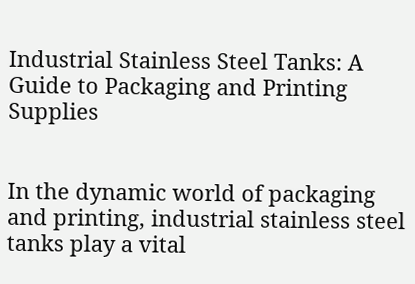Industrial Stainless Steel Tanks: A Guide to Packaging and Printing Supplies


In the dynamic world of packaging and printing, industrial stainless steel tanks play a vital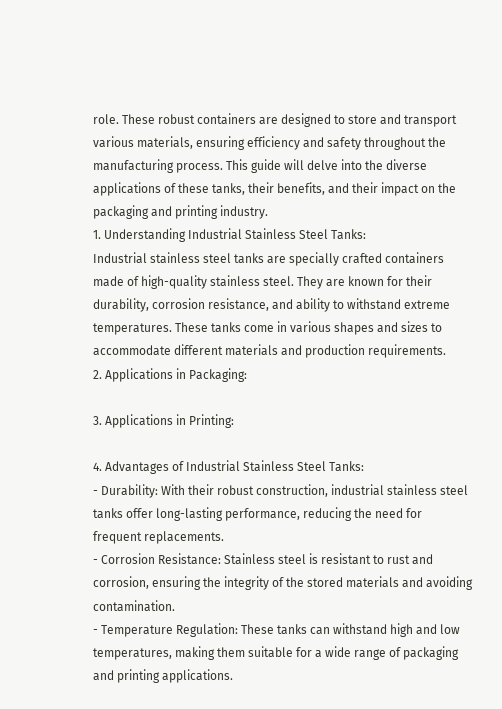role. These robust containers are designed to store and transport various materials, ensuring efficiency and safety throughout the manufacturing process. This guide will delve into the diverse applications of these tanks, their benefits, and their impact on the packaging and printing industry.
1. Understanding Industrial Stainless Steel Tanks:
Industrial stainless steel tanks are specially crafted containers made of high-quality stainless steel. They are known for their durability, corrosion resistance, and ability to withstand extreme temperatures. These tanks come in various shapes and sizes to accommodate different materials and production requirements.
2. Applications in Packaging:

3. Applications in Printing:

4. Advantages of Industrial Stainless Steel Tanks:
- Durability: With their robust construction, industrial stainless steel tanks offer long-lasting performance, reducing the need for frequent replacements.
- Corrosion Resistance: Stainless steel is resistant to rust and corrosion, ensuring the integrity of the stored materials and avoiding contamination.
- Temperature Regulation: These tanks can withstand high and low temperatures, making them suitable for a wide range of packaging and printing applications.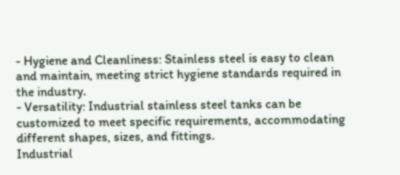- Hygiene and Cleanliness: Stainless steel is easy to clean and maintain, meeting strict hygiene standards required in the industry.
- Versatility: Industrial stainless steel tanks can be customized to meet specific requirements, accommodating different shapes, sizes, and fittings.
Industrial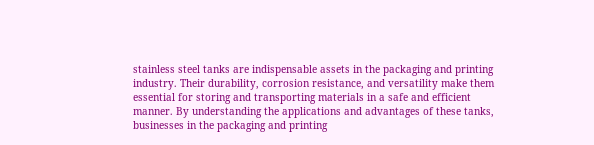stainless steel tanks are indispensable assets in the packaging and printing industry. Their durability, corrosion resistance, and versatility make them essential for storing and transporting materials in a safe and efficient manner. By understanding the applications and advantages of these tanks, businesses in the packaging and printing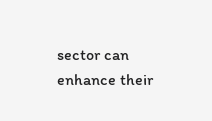sector can enhance their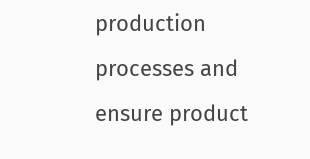production processes and ensure product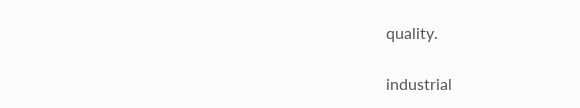quality.

industrial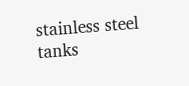stainless steel tanks